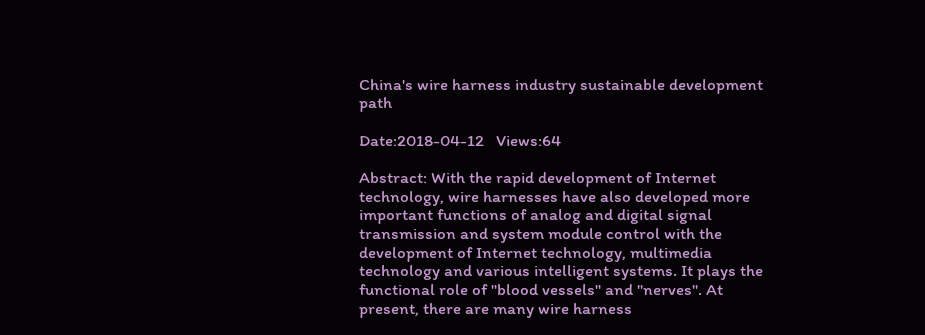China's wire harness industry sustainable development path

Date:2018-04-12   Views:64

Abstract: With the rapid development of Internet technology, wire harnesses have also developed more important functions of analog and digital signal transmission and system module control with the development of Internet technology, multimedia technology and various intelligent systems. It plays the functional role of "blood vessels" and "nerves". At present, there are many wire harness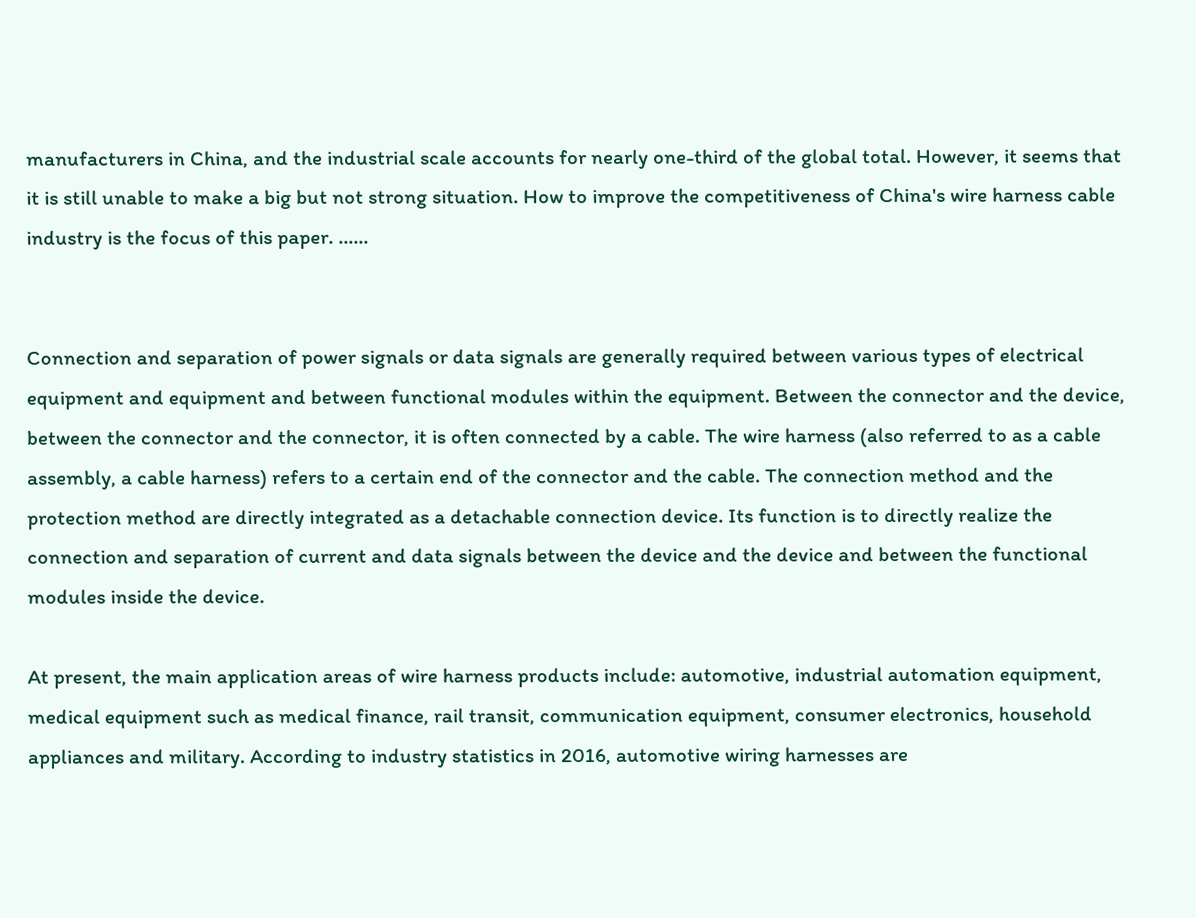manufacturers in China, and the industrial scale accounts for nearly one-third of the global total. However, it seems that it is still unable to make a big but not strong situation. How to improve the competitiveness of China's wire harness cable industry is the focus of this paper. ......


Connection and separation of power signals or data signals are generally required between various types of electrical equipment and equipment and between functional modules within the equipment. Between the connector and the device, between the connector and the connector, it is often connected by a cable. The wire harness (also referred to as a cable assembly, a cable harness) refers to a certain end of the connector and the cable. The connection method and the protection method are directly integrated as a detachable connection device. Its function is to directly realize the connection and separation of current and data signals between the device and the device and between the functional modules inside the device.

At present, the main application areas of wire harness products include: automotive, industrial automation equipment, medical equipment such as medical finance, rail transit, communication equipment, consumer electronics, household appliances and military. According to industry statistics in 2016, automotive wiring harnesses are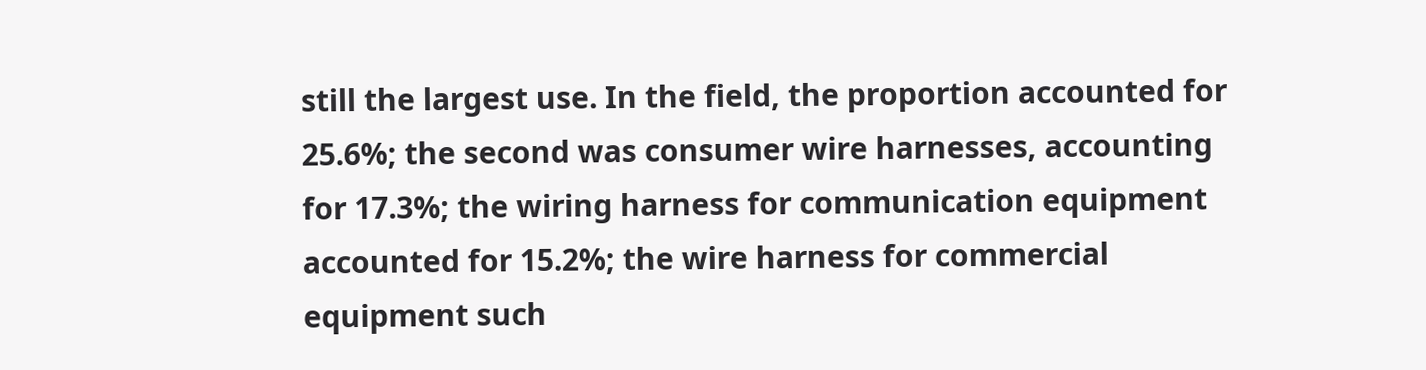still the largest use. In the field, the proportion accounted for 25.6%; the second was consumer wire harnesses, accounting for 17.3%; the wiring harness for communication equipment accounted for 15.2%; the wire harness for commercial equipment such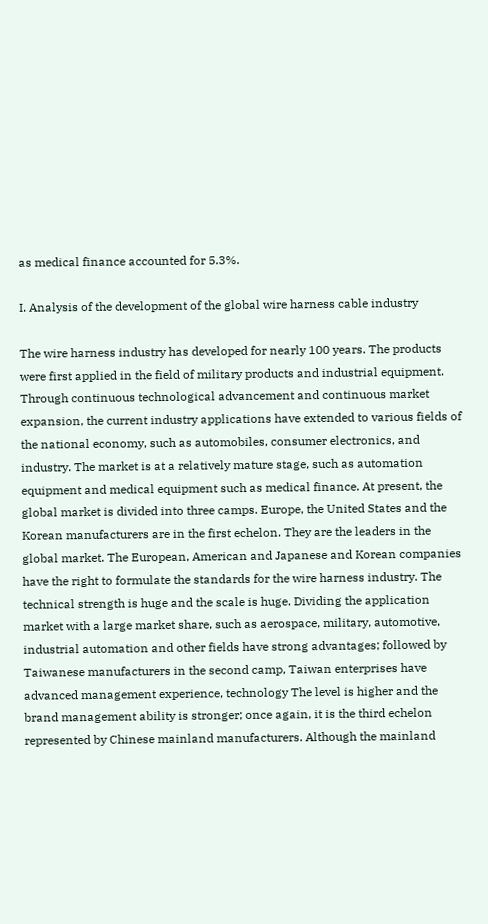as medical finance accounted for 5.3%.

I. Analysis of the development of the global wire harness cable industry

The wire harness industry has developed for nearly 100 years. The products were first applied in the field of military products and industrial equipment. Through continuous technological advancement and continuous market expansion, the current industry applications have extended to various fields of the national economy, such as automobiles, consumer electronics, and industry. The market is at a relatively mature stage, such as automation equipment and medical equipment such as medical finance. At present, the global market is divided into three camps. Europe, the United States and the Korean manufacturers are in the first echelon. They are the leaders in the global market. The European, American and Japanese and Korean companies have the right to formulate the standards for the wire harness industry. The technical strength is huge and the scale is huge. Dividing the application market with a large market share, such as aerospace, military, automotive, industrial automation and other fields have strong advantages; followed by Taiwanese manufacturers in the second camp, Taiwan enterprises have advanced management experience, technology The level is higher and the brand management ability is stronger; once again, it is the third echelon represented by Chinese mainland manufacturers. Although the mainland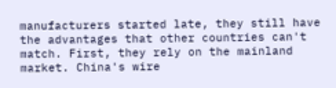manufacturers started late, they still have the advantages that other countries can't match. First, they rely on the mainland market. China's wire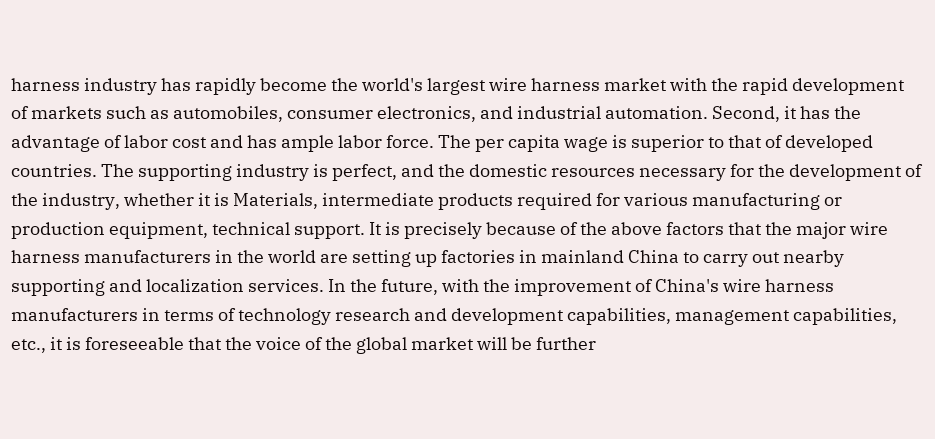harness industry has rapidly become the world's largest wire harness market with the rapid development of markets such as automobiles, consumer electronics, and industrial automation. Second, it has the advantage of labor cost and has ample labor force. The per capita wage is superior to that of developed countries. The supporting industry is perfect, and the domestic resources necessary for the development of the industry, whether it is Materials, intermediate products required for various manufacturing or production equipment, technical support. It is precisely because of the above factors that the major wire harness manufacturers in the world are setting up factories in mainland China to carry out nearby supporting and localization services. In the future, with the improvement of China's wire harness manufacturers in terms of technology research and development capabilities, management capabilities, etc., it is foreseeable that the voice of the global market will be further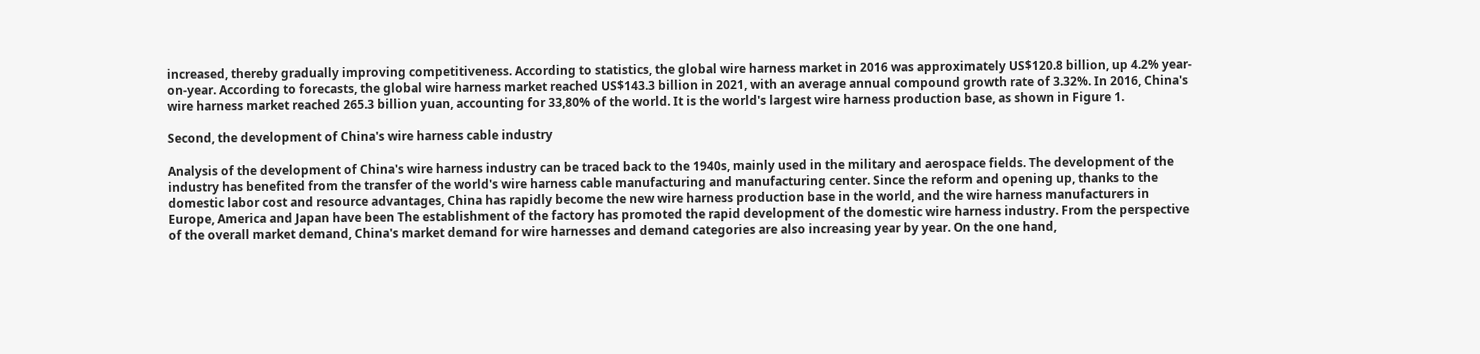increased, thereby gradually improving competitiveness. According to statistics, the global wire harness market in 2016 was approximately US$120.8 billion, up 4.2% year-on-year. According to forecasts, the global wire harness market reached US$143.3 billion in 2021, with an average annual compound growth rate of 3.32%. In 2016, China's wire harness market reached 265.3 billion yuan, accounting for 33,80% of the world. It is the world's largest wire harness production base, as shown in Figure 1.

Second, the development of China's wire harness cable industry

Analysis of the development of China's wire harness industry can be traced back to the 1940s, mainly used in the military and aerospace fields. The development of the industry has benefited from the transfer of the world's wire harness cable manufacturing and manufacturing center. Since the reform and opening up, thanks to the domestic labor cost and resource advantages, China has rapidly become the new wire harness production base in the world, and the wire harness manufacturers in Europe, America and Japan have been The establishment of the factory has promoted the rapid development of the domestic wire harness industry. From the perspective of the overall market demand, China's market demand for wire harnesses and demand categories are also increasing year by year. On the one hand,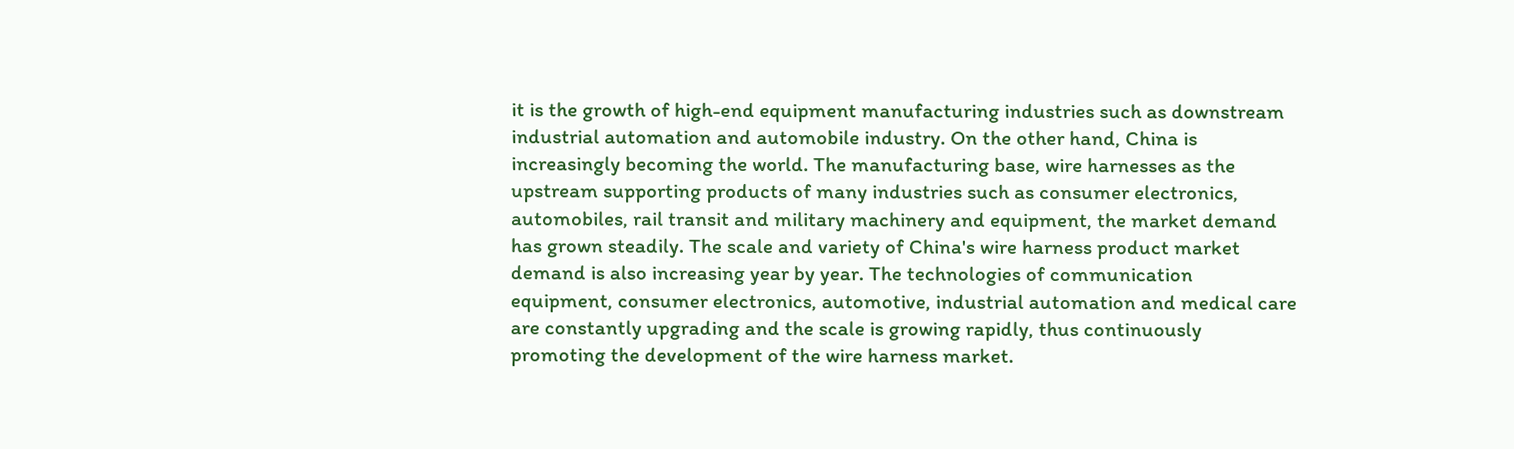it is the growth of high-end equipment manufacturing industries such as downstream industrial automation and automobile industry. On the other hand, China is increasingly becoming the world. The manufacturing base, wire harnesses as the upstream supporting products of many industries such as consumer electronics, automobiles, rail transit and military machinery and equipment, the market demand has grown steadily. The scale and variety of China's wire harness product market demand is also increasing year by year. The technologies of communication equipment, consumer electronics, automotive, industrial automation and medical care are constantly upgrading and the scale is growing rapidly, thus continuously promoting the development of the wire harness market.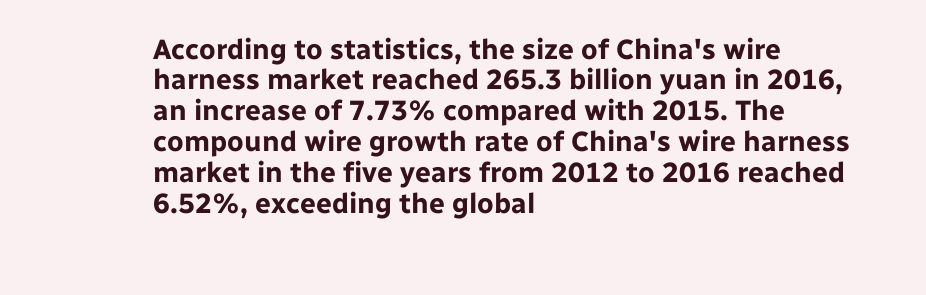According to statistics, the size of China's wire harness market reached 265.3 billion yuan in 2016, an increase of 7.73% compared with 2015. The compound wire growth rate of China's wire harness market in the five years from 2012 to 2016 reached 6.52%, exceeding the global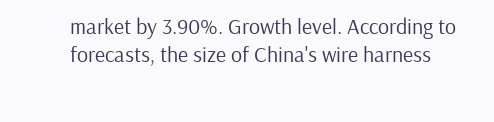market by 3.90%. Growth level. According to forecasts, the size of China's wire harness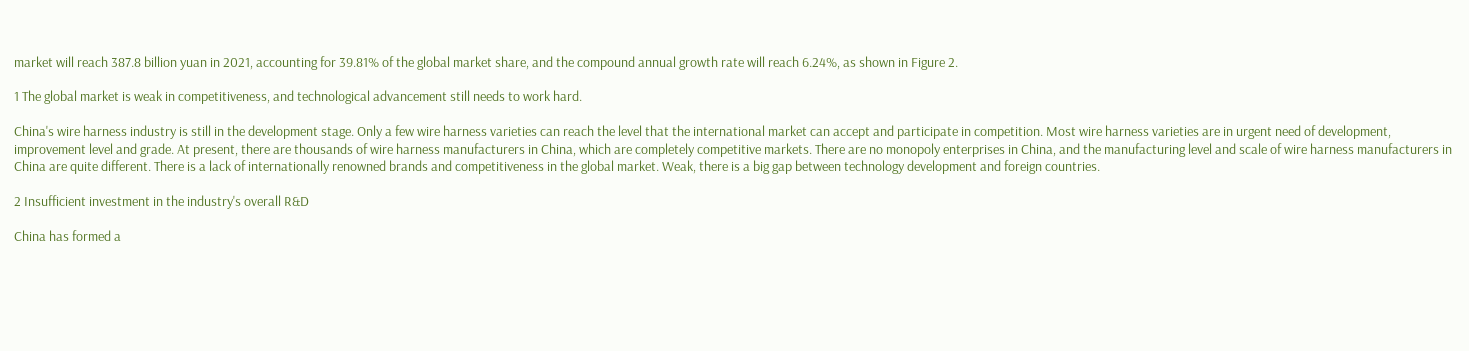market will reach 387.8 billion yuan in 2021, accounting for 39.81% of the global market share, and the compound annual growth rate will reach 6.24%, as shown in Figure 2.

1 The global market is weak in competitiveness, and technological advancement still needs to work hard.

China's wire harness industry is still in the development stage. Only a few wire harness varieties can reach the level that the international market can accept and participate in competition. Most wire harness varieties are in urgent need of development, improvement level and grade. At present, there are thousands of wire harness manufacturers in China, which are completely competitive markets. There are no monopoly enterprises in China, and the manufacturing level and scale of wire harness manufacturers in China are quite different. There is a lack of internationally renowned brands and competitiveness in the global market. Weak, there is a big gap between technology development and foreign countries.

2 Insufficient investment in the industry's overall R&D

China has formed a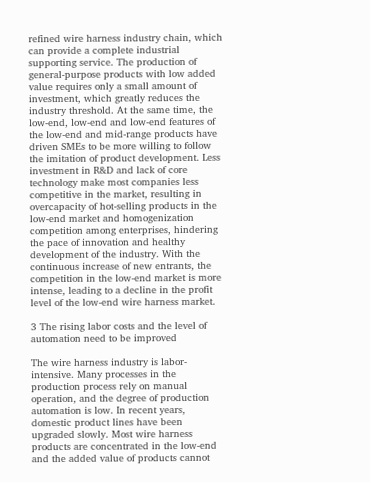refined wire harness industry chain, which can provide a complete industrial supporting service. The production of general-purpose products with low added value requires only a small amount of investment, which greatly reduces the industry threshold. At the same time, the low-end, low-end and low-end features of the low-end and mid-range products have driven SMEs to be more willing to follow the imitation of product development. Less investment in R&D and lack of core technology make most companies less competitive in the market, resulting in overcapacity of hot-selling products in the low-end market and homogenization competition among enterprises, hindering the pace of innovation and healthy development of the industry. With the continuous increase of new entrants, the competition in the low-end market is more intense, leading to a decline in the profit level of the low-end wire harness market.

3 The rising labor costs and the level of automation need to be improved

The wire harness industry is labor-intensive. Many processes in the production process rely on manual operation, and the degree of production automation is low. In recent years, domestic product lines have been upgraded slowly. Most wire harness products are concentrated in the low-end and the added value of products cannot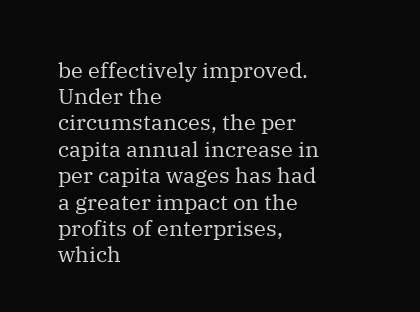be effectively improved. Under the circumstances, the per capita annual increase in per capita wages has had a greater impact on the profits of enterprises, which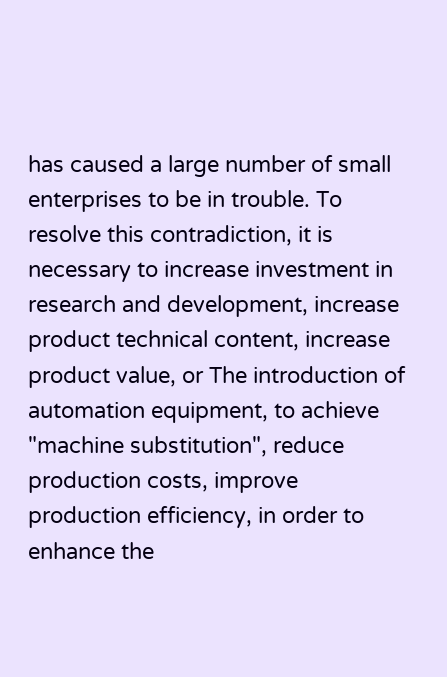has caused a large number of small enterprises to be in trouble. To resolve this contradiction, it is necessary to increase investment in research and development, increase product technical content, increase product value, or The introduction of automation equipment, to achieve "machine substitution", reduce production costs, improve production efficiency, in order to enhance the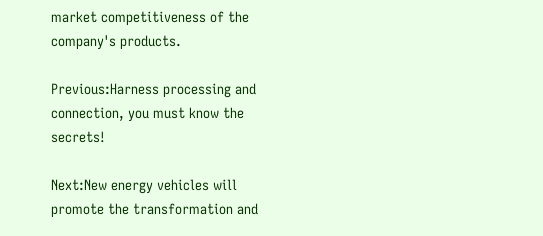market competitiveness of the company's products.

Previous:Harness processing and connection, you must know the secrets!

Next:New energy vehicles will promote the transformation and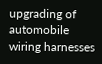upgrading of automobile wiring harnesses